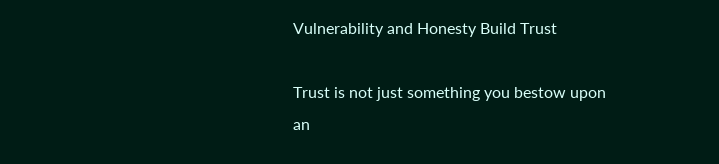Vulnerability and Honesty Build Trust

Trust is not just something you bestow upon an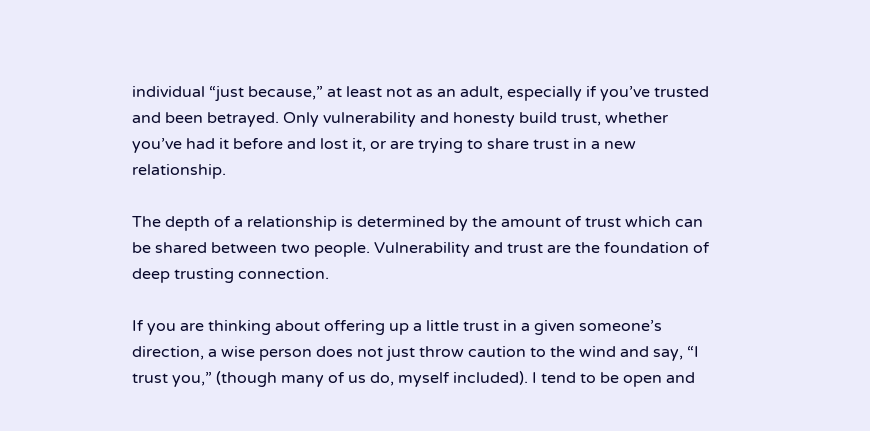individual “just because,” at least not as an adult, especially if you’ve trusted and been betrayed. Only vulnerability and honesty build trust, whether you’ve had it before and lost it, or are trying to share trust in a new relationship.

The depth of a relationship is determined by the amount of trust which can be shared between two people. Vulnerability and trust are the foundation of deep trusting connection.

If you are thinking about offering up a little trust in a given someone’s direction, a wise person does not just throw caution to the wind and say, “I trust you,” (though many of us do, myself included). I tend to be open and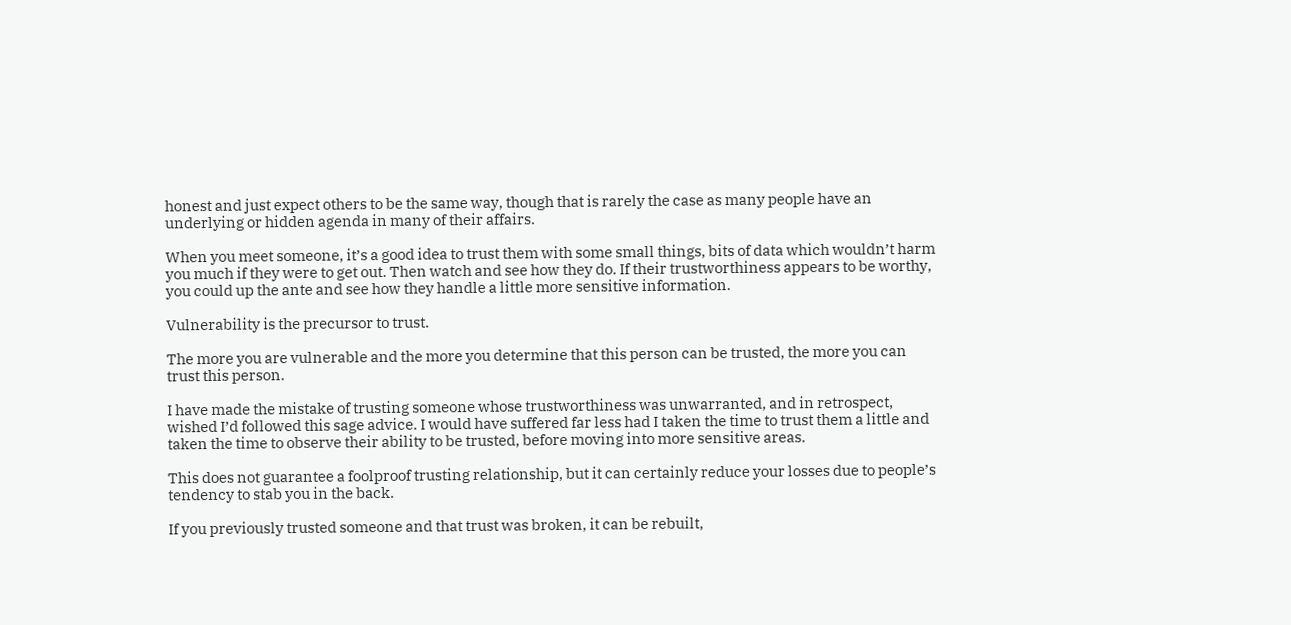honest and just expect others to be the same way, though that is rarely the case as many people have an underlying or hidden agenda in many of their affairs.

When you meet someone, it’s a good idea to trust them with some small things, bits of data which wouldn’t harm you much if they were to get out. Then watch and see how they do. If their trustworthiness appears to be worthy, you could up the ante and see how they handle a little more sensitive information.

Vulnerability is the precursor to trust.

The more you are vulnerable and the more you determine that this person can be trusted, the more you can trust this person.

I have made the mistake of trusting someone whose trustworthiness was unwarranted, and in retrospect, wished I’d followed this sage advice. I would have suffered far less had I taken the time to trust them a little and taken the time to observe their ability to be trusted, before moving into more sensitive areas.

This does not guarantee a foolproof trusting relationship, but it can certainly reduce your losses due to people’s tendency to stab you in the back.

If you previously trusted someone and that trust was broken, it can be rebuilt,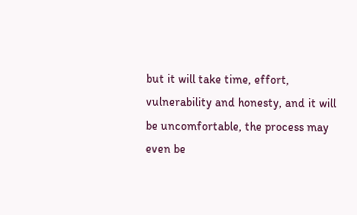but it will take time, effort, vulnerability and honesty, and it will be uncomfortable, the process may even be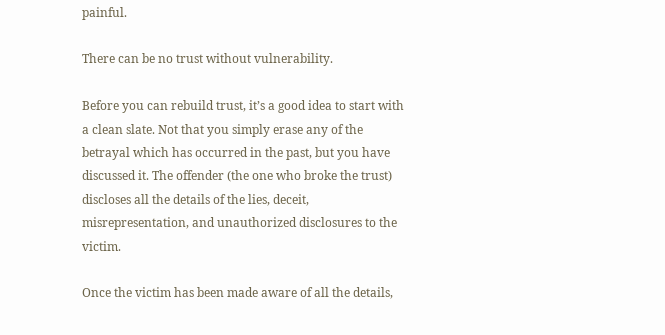painful.

There can be no trust without vulnerability.

Before you can rebuild trust, it’s a good idea to start with a clean slate. Not that you simply erase any of the betrayal which has occurred in the past, but you have discussed it. The offender (the one who broke the trust) discloses all the details of the lies, deceit, misrepresentation, and unauthorized disclosures to the victim.

Once the victim has been made aware of all the details,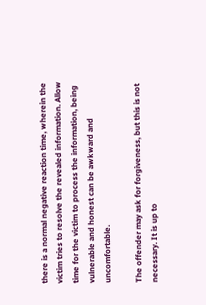there is a normal negative reaction time, wherein the victim tries to resolve the revealed information. Allow time for the victim to process the information, being vulnerable and honest can be awkward and uncomfortable.

The offender may ask for forgiveness, but this is not necessary. It is up to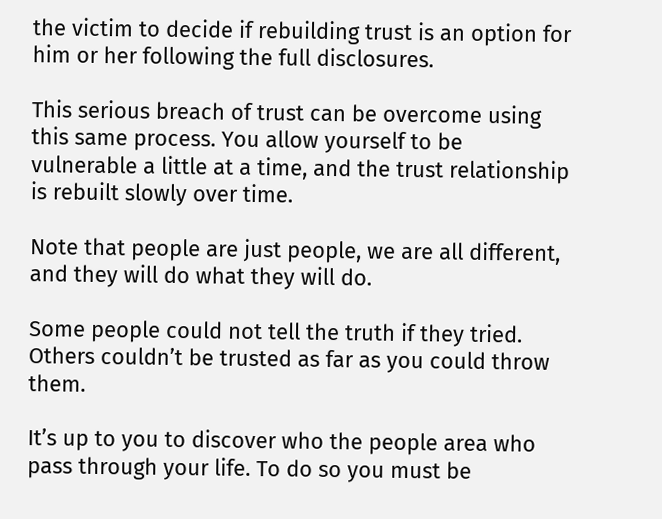the victim to decide if rebuilding trust is an option for him or her following the full disclosures.

This serious breach of trust can be overcome using this same process. You allow yourself to be vulnerable a little at a time, and the trust relationship is rebuilt slowly over time.

Note that people are just people, we are all different, and they will do what they will do.

Some people could not tell the truth if they tried. Others couldn’t be trusted as far as you could throw them.

It’s up to you to discover who the people area who pass through your life. To do so you must be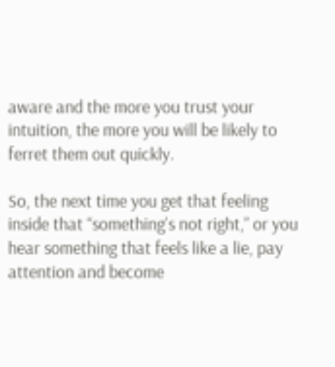aware and the more you trust your intuition, the more you will be likely to ferret them out quickly.

So, the next time you get that feeling inside that “something’s not right,” or you hear something that feels like a lie, pay attention and become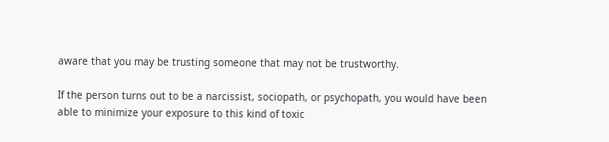aware that you may be trusting someone that may not be trustworthy.

If the person turns out to be a narcissist, sociopath, or psychopath, you would have been able to minimize your exposure to this kind of toxic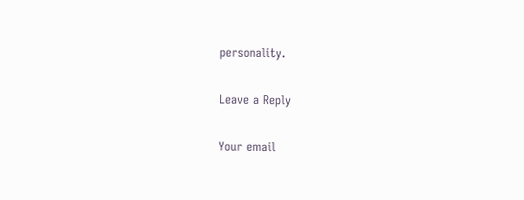personality.

Leave a Reply

Your email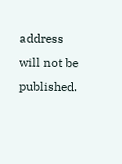address will not be published.